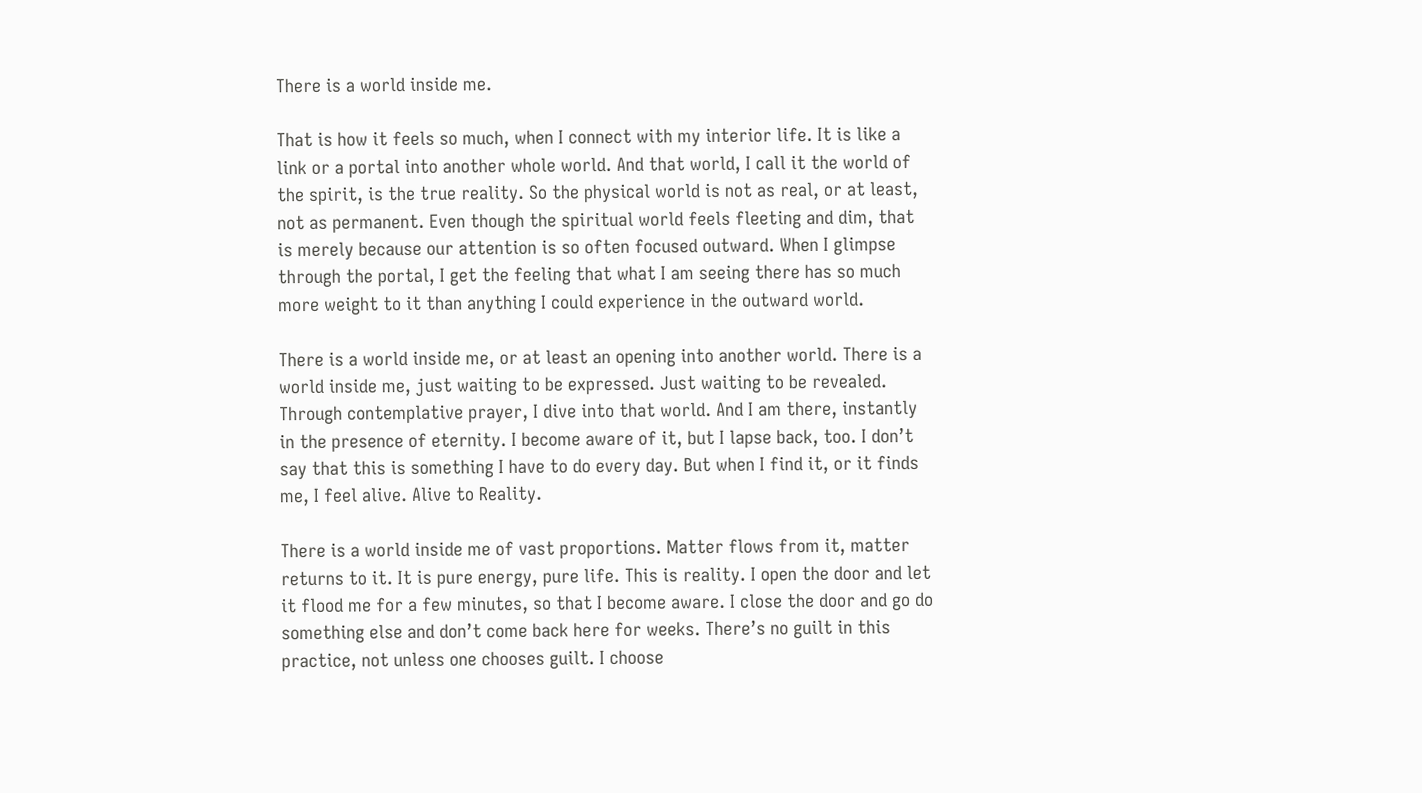There is a world inside me.

That is how it feels so much, when I connect with my interior life. It is like a link or a portal into another whole world. And that world, I call it the world of the spirit, is the true reality. So the physical world is not as real, or at least, not as permanent. Even though the spiritual world feels fleeting and dim, that is merely because our attention is so often focused outward. When I glimpse through the portal, I get the feeling that what I am seeing there has so much more weight to it than anything I could experience in the outward world.

There is a world inside me, or at least an opening into another world. There is a world inside me, just waiting to be expressed. Just waiting to be revealed. Through contemplative prayer, I dive into that world. And I am there, instantly in the presence of eternity. I become aware of it, but I lapse back, too. I don’t say that this is something I have to do every day. But when I find it, or it finds me, I feel alive. Alive to Reality.

There is a world inside me of vast proportions. Matter flows from it, matter returns to it. It is pure energy, pure life. This is reality. I open the door and let it flood me for a few minutes, so that I become aware. I close the door and go do something else and don’t come back here for weeks. There’s no guilt in this practice, not unless one chooses guilt. I choose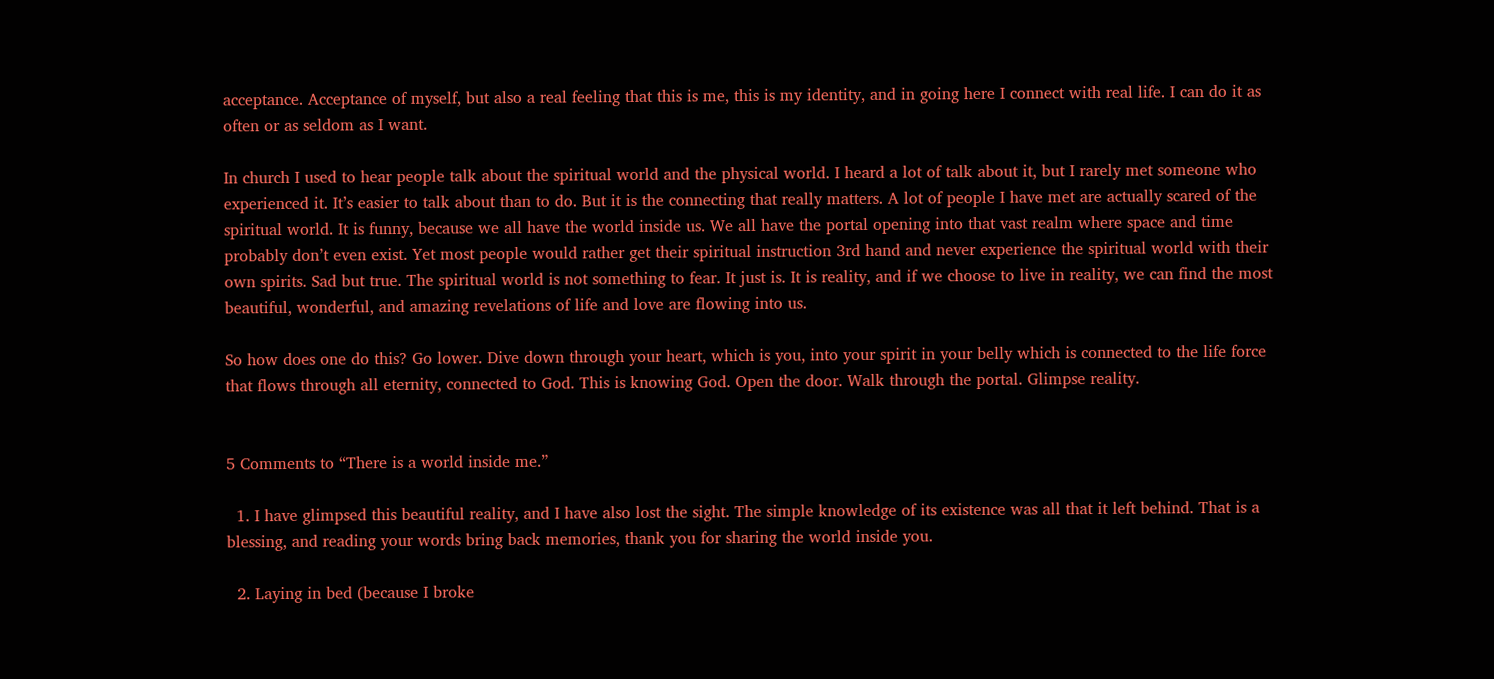acceptance. Acceptance of myself, but also a real feeling that this is me, this is my identity, and in going here I connect with real life. I can do it as often or as seldom as I want.

In church I used to hear people talk about the spiritual world and the physical world. I heard a lot of talk about it, but I rarely met someone who experienced it. It’s easier to talk about than to do. But it is the connecting that really matters. A lot of people I have met are actually scared of the spiritual world. It is funny, because we all have the world inside us. We all have the portal opening into that vast realm where space and time probably don’t even exist. Yet most people would rather get their spiritual instruction 3rd hand and never experience the spiritual world with their own spirits. Sad but true. The spiritual world is not something to fear. It just is. It is reality, and if we choose to live in reality, we can find the most beautiful, wonderful, and amazing revelations of life and love are flowing into us.

So how does one do this? Go lower. Dive down through your heart, which is you, into your spirit in your belly which is connected to the life force that flows through all eternity, connected to God. This is knowing God. Open the door. Walk through the portal. Glimpse reality.


5 Comments to “There is a world inside me.”

  1. I have glimpsed this beautiful reality, and I have also lost the sight. The simple knowledge of its existence was all that it left behind. That is a blessing, and reading your words bring back memories, thank you for sharing the world inside you.

  2. Laying in bed (because I broke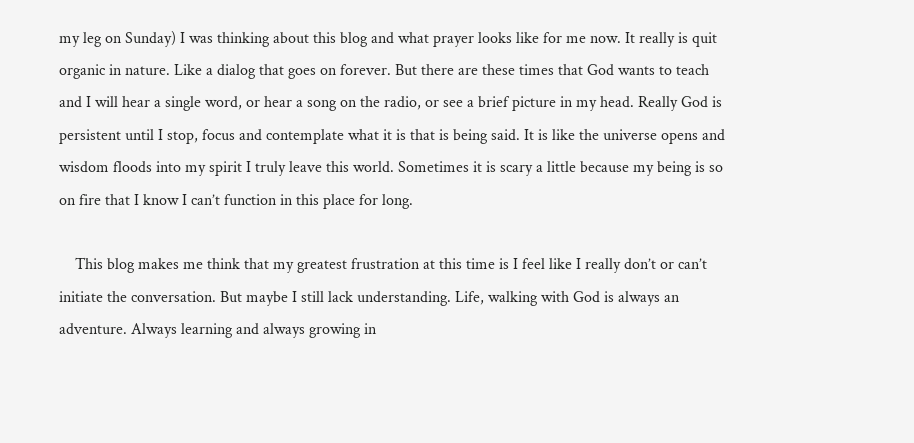my leg on Sunday) I was thinking about this blog and what prayer looks like for me now. It really is quit organic in nature. Like a dialog that goes on forever. But there are these times that God wants to teach and I will hear a single word, or hear a song on the radio, or see a brief picture in my head. Really God is persistent until I stop, focus and contemplate what it is that is being said. It is like the universe opens and wisdom floods into my spirit I truly leave this world. Sometimes it is scary a little because my being is so on fire that I know I can’t function in this place for long.

    This blog makes me think that my greatest frustration at this time is I feel like I really don’t or can’t initiate the conversation. But maybe I still lack understanding. Life, walking with God is always an adventure. Always learning and always growing in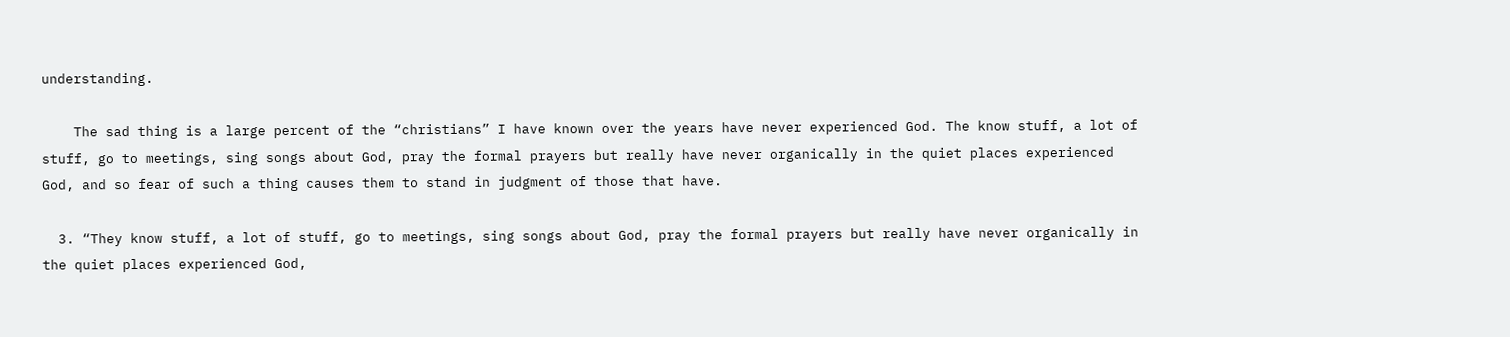understanding.

    The sad thing is a large percent of the “christians” I have known over the years have never experienced God. The know stuff, a lot of stuff, go to meetings, sing songs about God, pray the formal prayers but really have never organically in the quiet places experienced God, and so fear of such a thing causes them to stand in judgment of those that have.

  3. “They know stuff, a lot of stuff, go to meetings, sing songs about God, pray the formal prayers but really have never organically in the quiet places experienced God,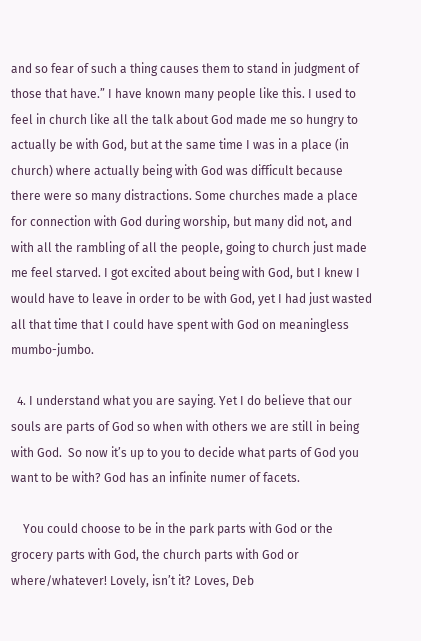and so fear of such a thing causes them to stand in judgment of those that have.” I have known many people like this. I used to feel in church like all the talk about God made me so hungry to actually be with God, but at the same time I was in a place (in church) where actually being with God was difficult because there were so many distractions. Some churches made a place for connection with God during worship, but many did not, and with all the rambling of all the people, going to church just made me feel starved. I got excited about being with God, but I knew I would have to leave in order to be with God, yet I had just wasted all that time that I could have spent with God on meaningless mumbo-jumbo.

  4. I understand what you are saying. Yet I do believe that our souls are parts of God so when with others we are still in being with God.  So now it’s up to you to decide what parts of God you want to be with? God has an infinite numer of facets.

    You could choose to be in the park parts with God or the grocery parts with God, the church parts with God or where/whatever! Lovely, isn’t it? Loves, Deb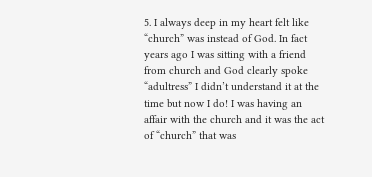5. I always deep in my heart felt like “church” was instead of God. In fact years ago I was sitting with a friend from church and God clearly spoke “adultress” I didn’t understand it at the time but now I do! I was having an affair with the church and it was the act of “church” that was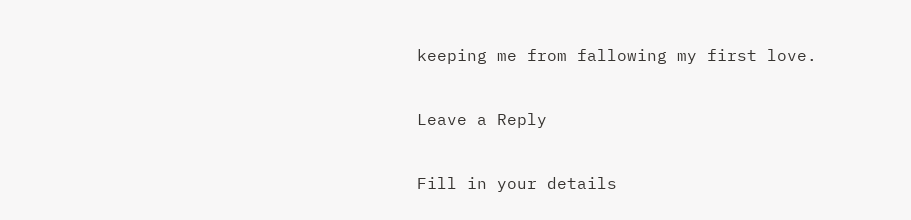keeping me from fallowing my first love.

Leave a Reply

Fill in your details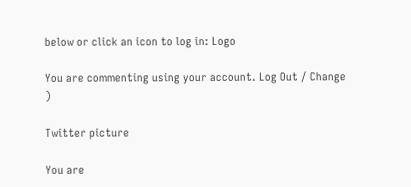below or click an icon to log in: Logo

You are commenting using your account. Log Out / Change )

Twitter picture

You are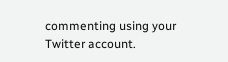commenting using your Twitter account.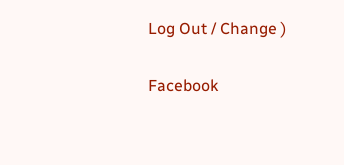Log Out / Change )

Facebook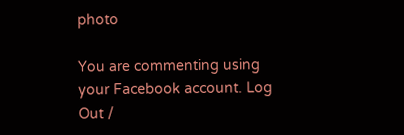photo

You are commenting using your Facebook account. Log Out /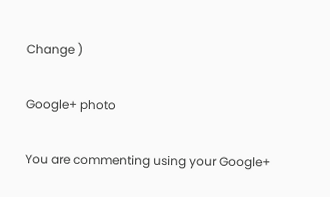Change )

Google+ photo

You are commenting using your Google+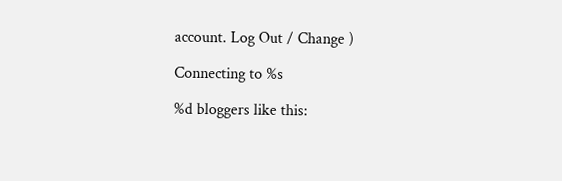account. Log Out / Change )

Connecting to %s

%d bloggers like this: